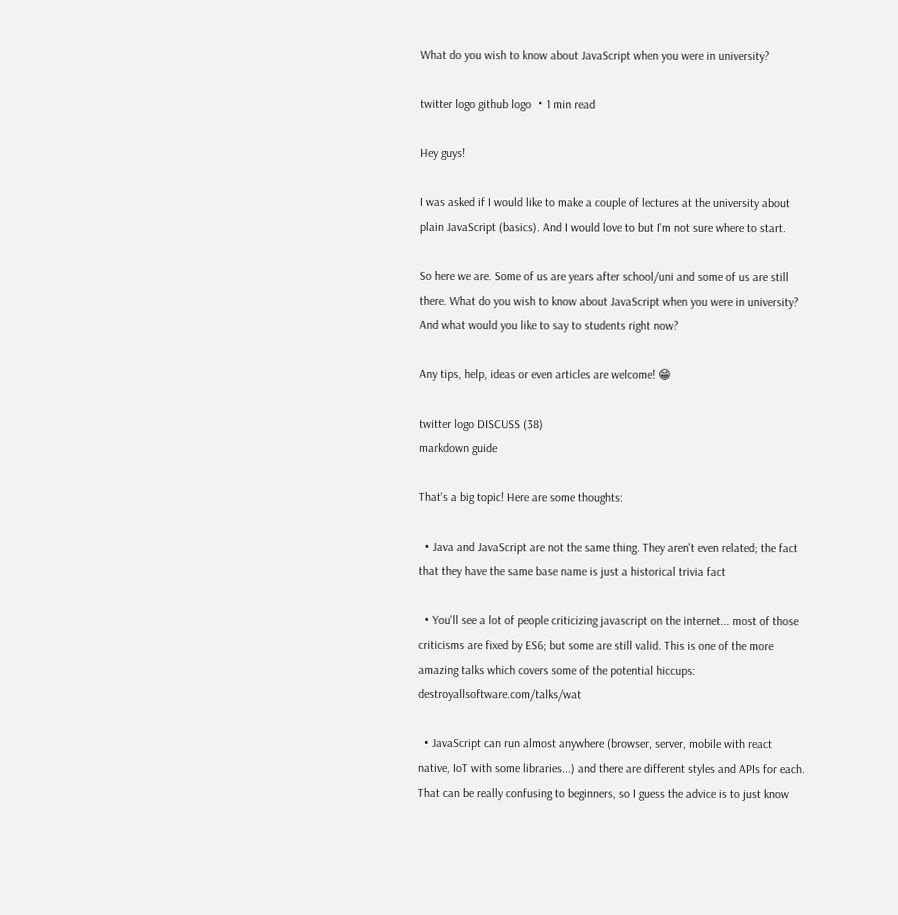What do you wish to know about JavaScript when you were in university?

twitter logo github logo ・1 min read

Hey guys!

I was asked if I would like to make a couple of lectures at the university about plain JavaScript (basics). And I would love to but I'm not sure where to start.

So here we are. Some of us are years after school/uni and some of us are still there. What do you wish to know about JavaScript when you were in university? And what would you like to say to students right now?

Any tips, help, ideas or even articles are welcome! 😁

twitter logo DISCUSS (38)
markdown guide

That's a big topic! Here are some thoughts:

  • Java and JavaScript are not the same thing. They aren't even related; the fact that they have the same base name is just a historical trivia fact

  • You'll see a lot of people criticizing javascript on the internet... most of those criticisms are fixed by ES6; but some are still valid. This is one of the more amazing talks which covers some of the potential hiccups: destroyallsoftware.com/talks/wat

  • JavaScript can run almost anywhere (browser, server, mobile with react native, IoT with some libraries...) and there are different styles and APIs for each. That can be really confusing to beginners, so I guess the advice is to just know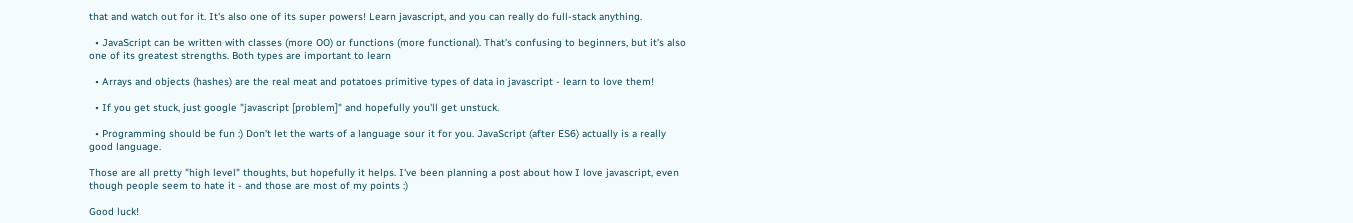that and watch out for it. It's also one of its super powers! Learn javascript, and you can really do full-stack anything.

  • JavaScript can be written with classes (more OO) or functions (more functional). That's confusing to beginners, but it's also one of its greatest strengths. Both types are important to learn

  • Arrays and objects (hashes) are the real meat and potatoes primitive types of data in javascript - learn to love them!

  • If you get stuck, just google "javascript [problem]" and hopefully you'll get unstuck.

  • Programming should be fun :) Don't let the warts of a language sour it for you. JavaScript (after ES6) actually is a really good language.

Those are all pretty "high level" thoughts, but hopefully it helps. I've been planning a post about how I love javascript, even though people seem to hate it - and those are most of my points :)

Good luck!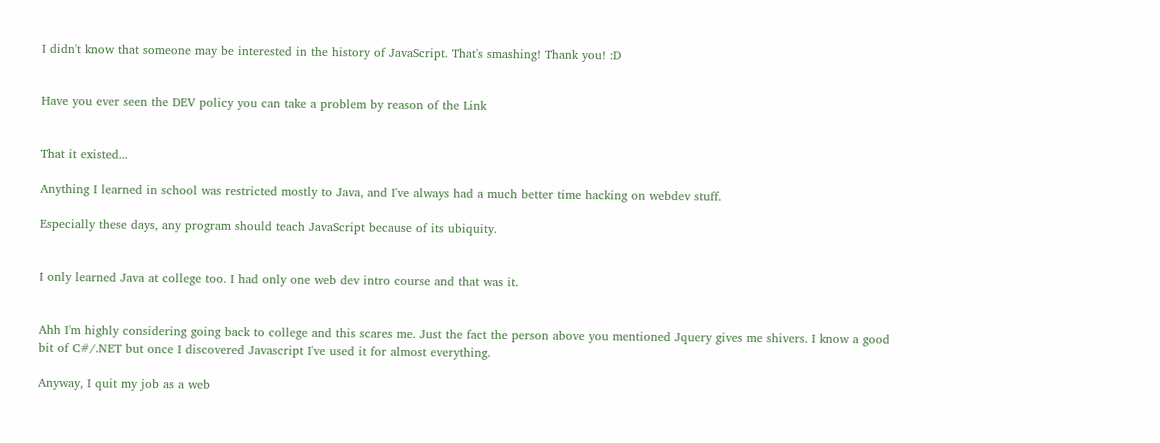I didn't know that someone may be interested in the history of JavaScript. That's smashing! Thank you! :D


Have you ever seen the DEV policy you can take a problem by reason of the Link


That it existed...

Anything I learned in school was restricted mostly to Java, and I've always had a much better time hacking on webdev stuff.

Especially these days, any program should teach JavaScript because of its ubiquity.


I only learned Java at college too. I had only one web dev intro course and that was it.


Ahh I'm highly considering going back to college and this scares me. Just the fact the person above you mentioned Jquery gives me shivers. I know a good bit of C#/.NET but once I discovered Javascript I've used it for almost everything.

Anyway, I quit my job as a web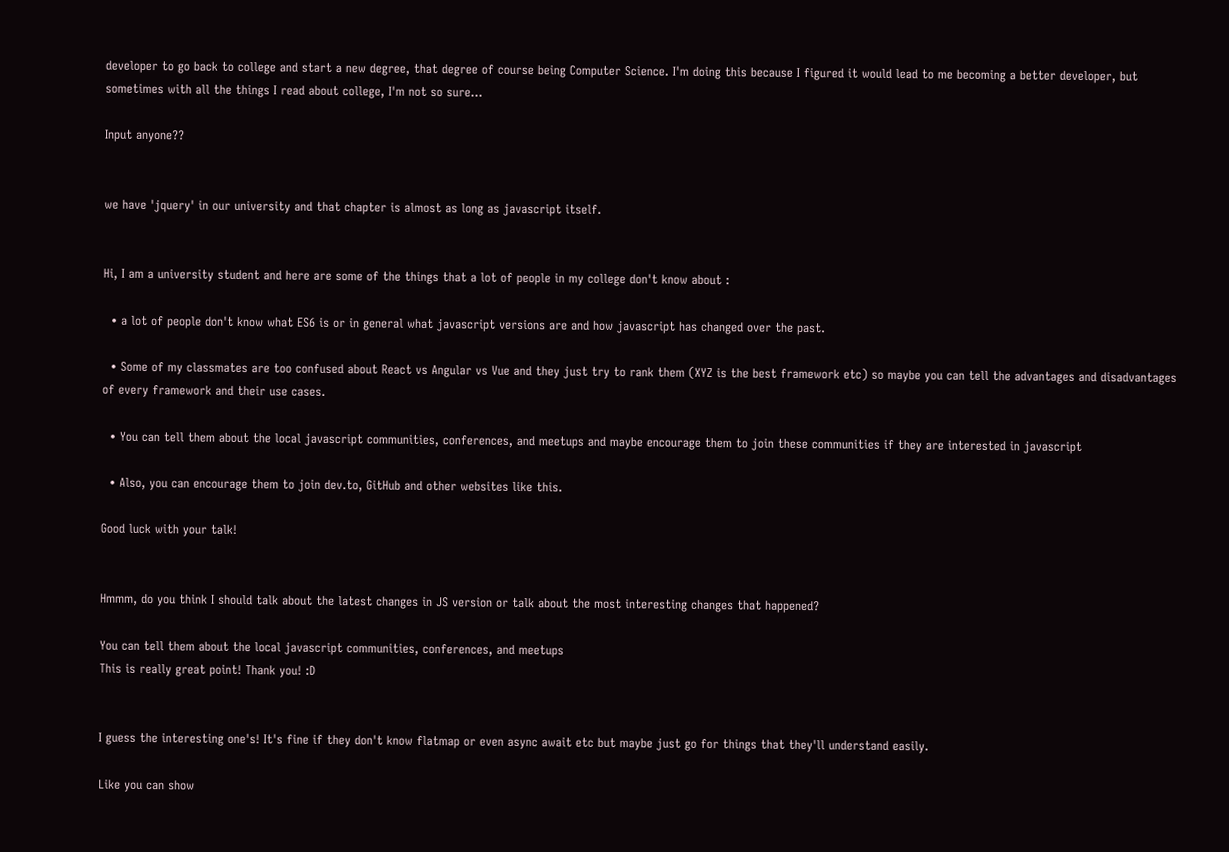developer to go back to college and start a new degree, that degree of course being Computer Science. I'm doing this because I figured it would lead to me becoming a better developer, but sometimes with all the things I read about college, I'm not so sure...

Input anyone??


we have 'jquery' in our university and that chapter is almost as long as javascript itself.


Hi, I am a university student and here are some of the things that a lot of people in my college don't know about :

  • a lot of people don't know what ES6 is or in general what javascript versions are and how javascript has changed over the past.

  • Some of my classmates are too confused about React vs Angular vs Vue and they just try to rank them (XYZ is the best framework etc) so maybe you can tell the advantages and disadvantages of every framework and their use cases.

  • You can tell them about the local javascript communities, conferences, and meetups and maybe encourage them to join these communities if they are interested in javascript

  • Also, you can encourage them to join dev.to, GitHub and other websites like this.

Good luck with your talk!


Hmmm, do you think I should talk about the latest changes in JS version or talk about the most interesting changes that happened?

You can tell them about the local javascript communities, conferences, and meetups
This is really great point! Thank you! :D


I guess the interesting one's! It's fine if they don't know flatmap or even async await etc but maybe just go for things that they'll understand easily.

Like you can show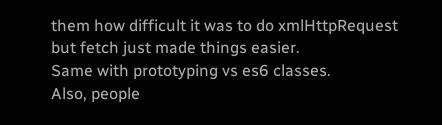them how difficult it was to do xmlHttpRequest but fetch just made things easier.
Same with prototyping vs es6 classes.
Also, people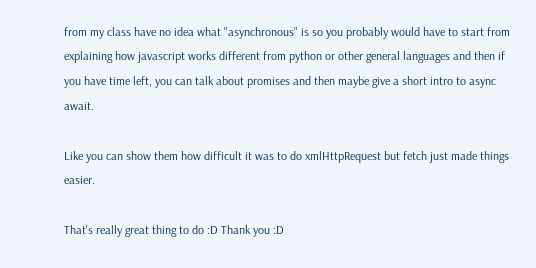from my class have no idea what "asynchronous" is so you probably would have to start from explaining how javascript works different from python or other general languages and then if you have time left, you can talk about promises and then maybe give a short intro to async await.

Like you can show them how difficult it was to do xmlHttpRequest but fetch just made things easier.

That's really great thing to do :D Thank you :D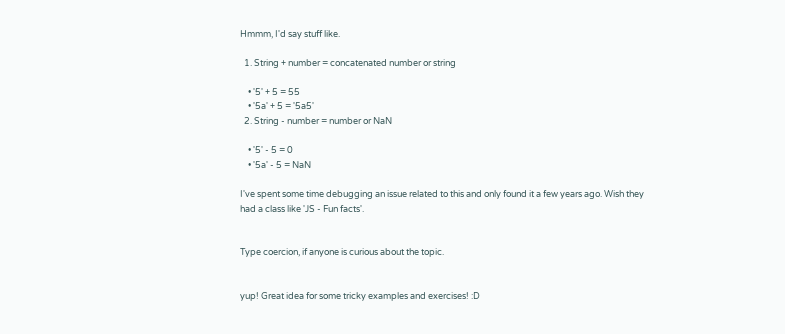Hmmm, I'd say stuff like.

  1. String + number = concatenated number or string

    • '5' + 5 = 55
    • '5a' + 5 = '5a5'
  2. String - number = number or NaN

    • '5' - 5 = 0
    • '5a' - 5 = NaN

I've spent some time debugging an issue related to this and only found it a few years ago. Wish they had a class like 'JS - Fun facts'.


Type coercion, if anyone is curious about the topic.


yup! Great idea for some tricky examples and exercises! :D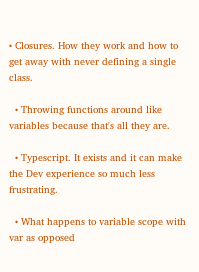• Closures. How they work and how to get away with never defining a single class.

  • Throwing functions around like variables because that's all they are.

  • Typescript. It exists and it can make the Dev experience so much less frustrating.

  • What happens to variable scope with var as opposed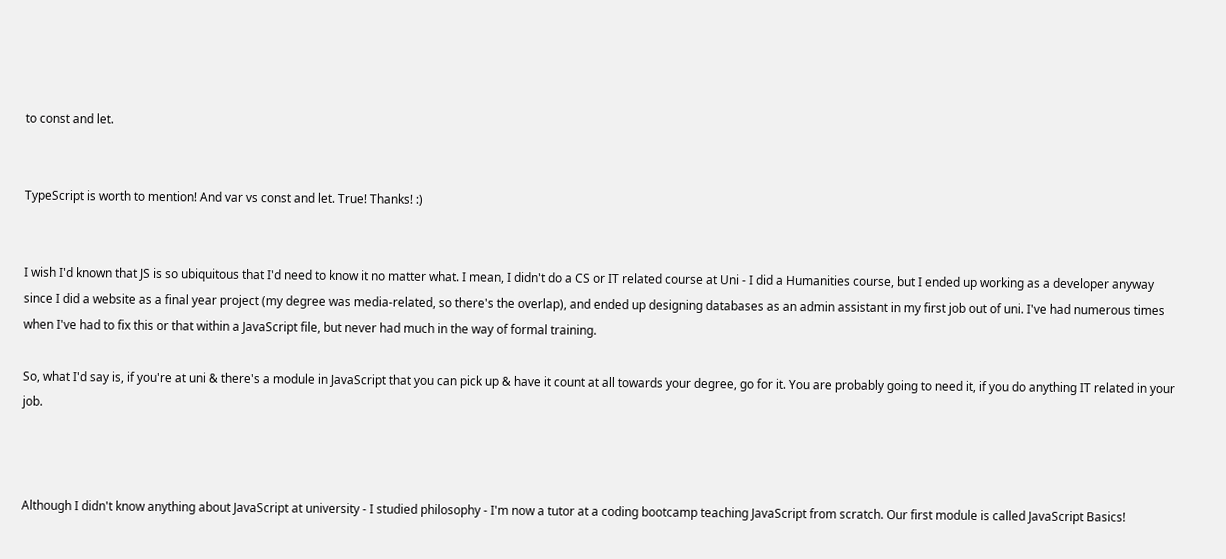to const and let.


TypeScript is worth to mention! And var vs const and let. True! Thanks! :)


I wish I'd known that JS is so ubiquitous that I'd need to know it no matter what. I mean, I didn't do a CS or IT related course at Uni - I did a Humanities course, but I ended up working as a developer anyway since I did a website as a final year project (my degree was media-related, so there's the overlap), and ended up designing databases as an admin assistant in my first job out of uni. I've had numerous times when I've had to fix this or that within a JavaScript file, but never had much in the way of formal training.

So, what I'd say is, if you're at uni & there's a module in JavaScript that you can pick up & have it count at all towards your degree, go for it. You are probably going to need it, if you do anything IT related in your job.



Although I didn't know anything about JavaScript at university - I studied philosophy - I'm now a tutor at a coding bootcamp teaching JavaScript from scratch. Our first module is called JavaScript Basics!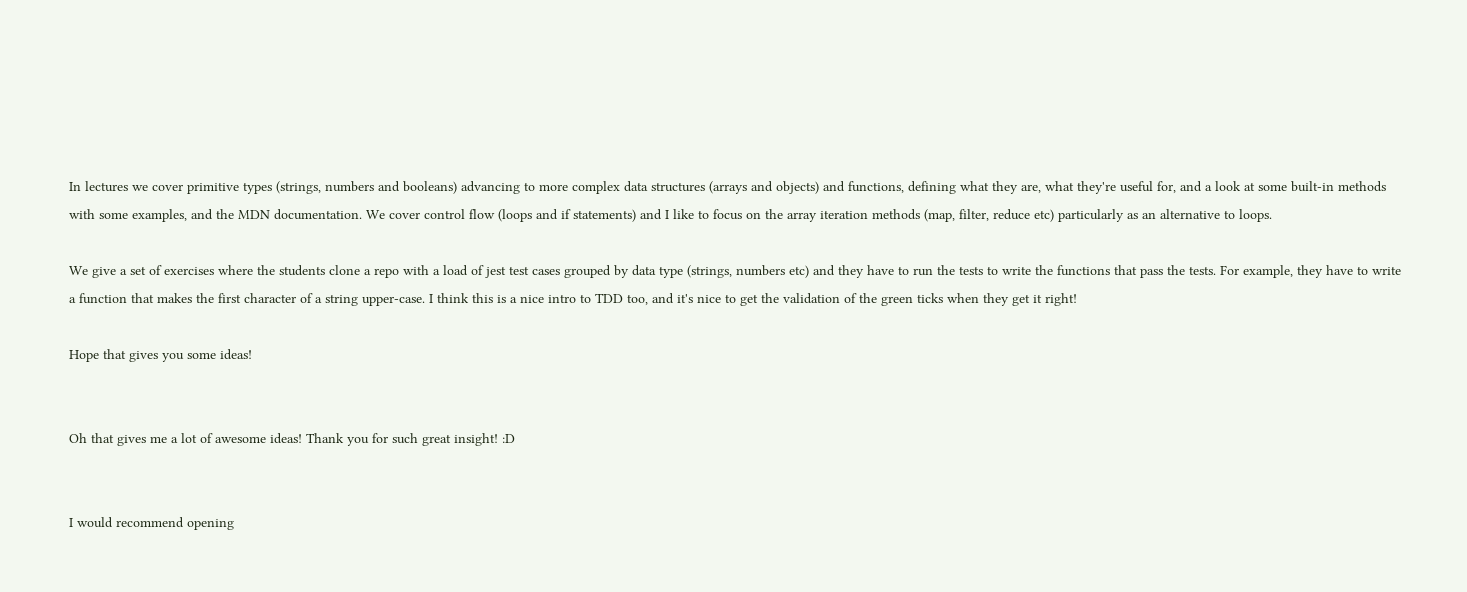In lectures we cover primitive types (strings, numbers and booleans) advancing to more complex data structures (arrays and objects) and functions, defining what they are, what they're useful for, and a look at some built-in methods with some examples, and the MDN documentation. We cover control flow (loops and if statements) and I like to focus on the array iteration methods (map, filter, reduce etc) particularly as an alternative to loops.

We give a set of exercises where the students clone a repo with a load of jest test cases grouped by data type (strings, numbers etc) and they have to run the tests to write the functions that pass the tests. For example, they have to write a function that makes the first character of a string upper-case. I think this is a nice intro to TDD too, and it's nice to get the validation of the green ticks when they get it right!

Hope that gives you some ideas!


Oh that gives me a lot of awesome ideas! Thank you for such great insight! :D


I would recommend opening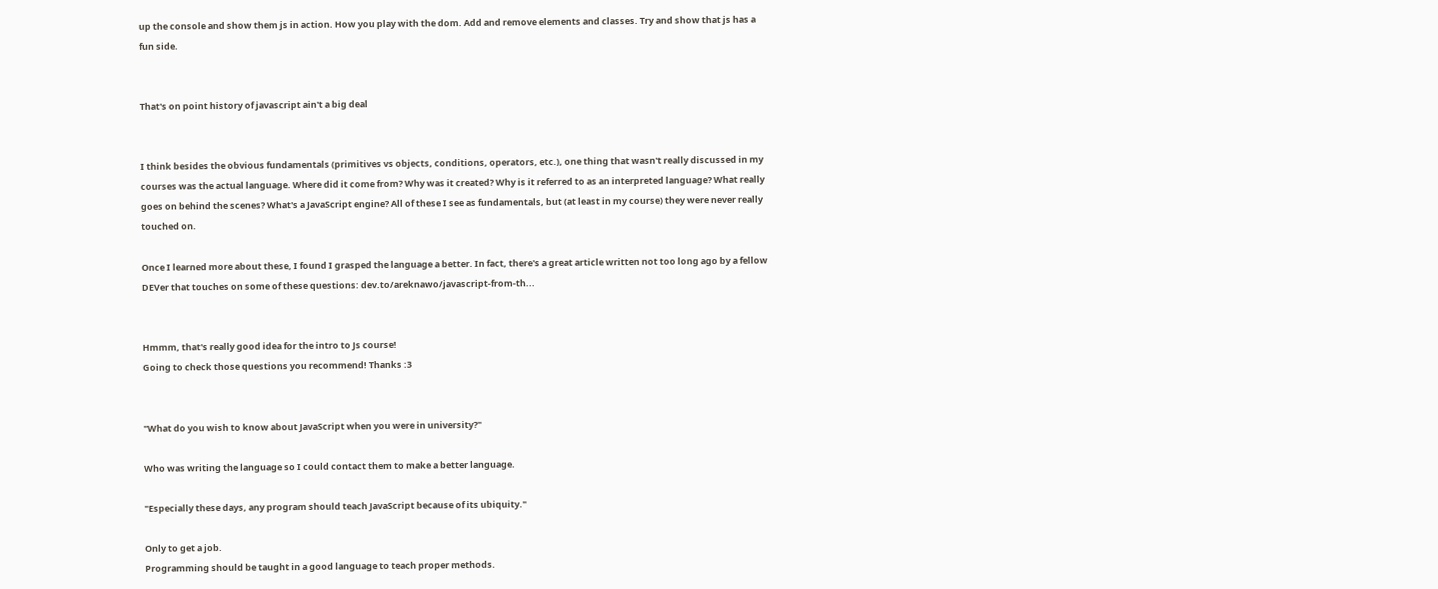up the console and show them js in action. How you play with the dom. Add and remove elements and classes. Try and show that js has a fun side.


That's on point history of javascript ain't a big deal


I think besides the obvious fundamentals (primitives vs objects, conditions, operators, etc.), one thing that wasn't really discussed in my courses was the actual language. Where did it come from? Why was it created? Why is it referred to as an interpreted language? What really goes on behind the scenes? What's a JavaScript engine? All of these I see as fundamentals, but (at least in my course) they were never really touched on.

Once I learned more about these, I found I grasped the language a better. In fact, there's a great article written not too long ago by a fellow DEVer that touches on some of these questions: dev.to/areknawo/javascript-from-th...


Hmmm, that's really good idea for the intro to Js course!
Going to check those questions you recommend! Thanks :3


"What do you wish to know about JavaScript when you were in university?"

Who was writing the language so I could contact them to make a better language.

"Especially these days, any program should teach JavaScript because of its ubiquity."

Only to get a job.
Programming should be taught in a good language to teach proper methods.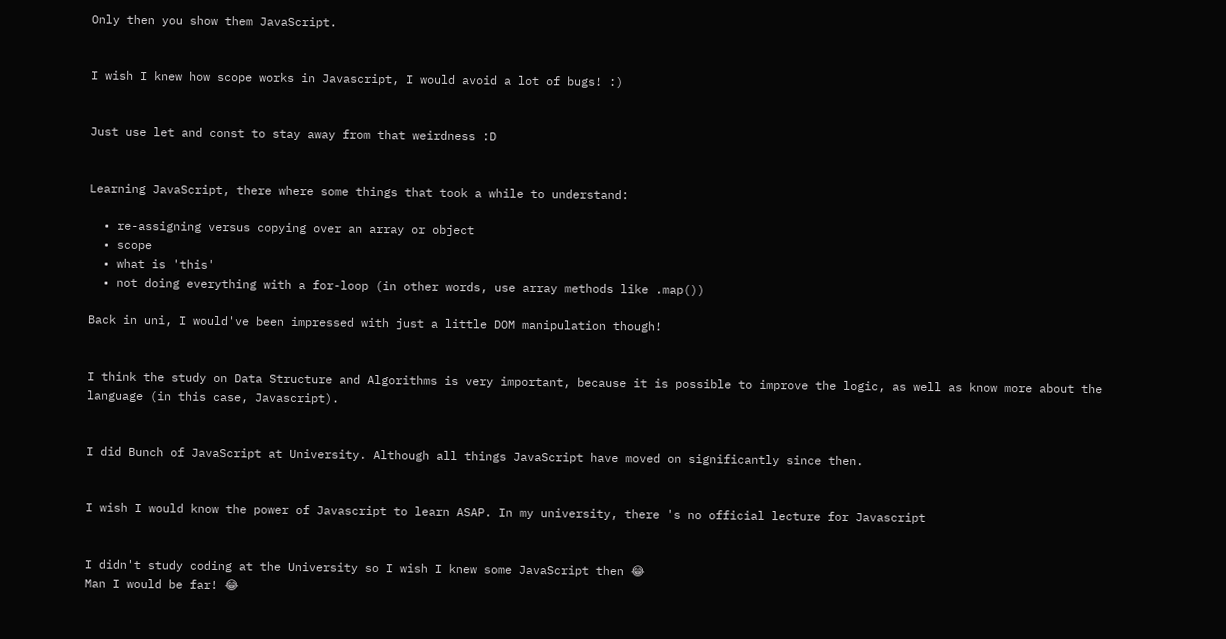Only then you show them JavaScript.


I wish I knew how scope works in Javascript, I would avoid a lot of bugs! :)


Just use let and const to stay away from that weirdness :D


Learning JavaScript, there where some things that took a while to understand:

  • re-assigning versus copying over an array or object
  • scope
  • what is 'this'
  • not doing everything with a for-loop (in other words, use array methods like .map())

Back in uni, I would've been impressed with just a little DOM manipulation though!


I think the study on Data Structure and Algorithms is very important, because it is possible to improve the logic, as well as know more about the language (in this case, Javascript).


I did Bunch of JavaScript at University. Although all things JavaScript have moved on significantly since then.


I wish I would know the power of Javascript to learn ASAP. In my university, there 's no official lecture for Javascript


I didn't study coding at the University so I wish I knew some JavaScript then 😂
Man I would be far! 😂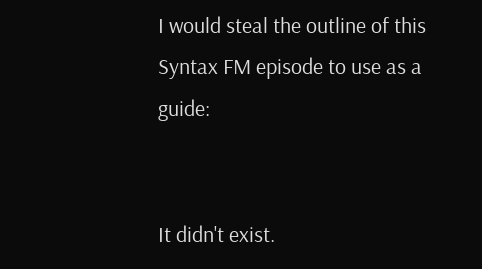I would steal the outline of this Syntax FM episode to use as a guide:


It didn't exist.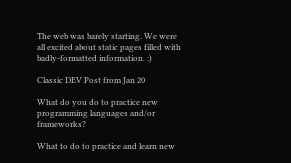The web was barely starting. We were all excited about static pages filled with badly-formatted information. :)

Classic DEV Post from Jan 20

What do you do to practice new programming languages and/or frameworks?

What to do to practice and learn new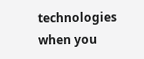technologies when you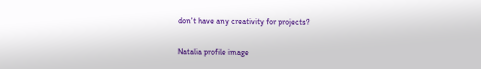don't have any creativity for projects?

Natalia profile image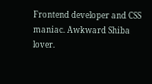Frontend developer and CSS maniac. Awkward Shiba lover.